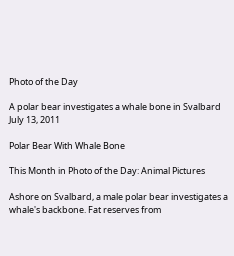Photo of the Day

A polar bear investigates a whale bone in Svalbard
July 13, 2011

Polar Bear With Whale Bone

This Month in Photo of the Day: Animal Pictures

Ashore on Svalbard, a male polar bear investigates a whale's backbone. Fat reserves from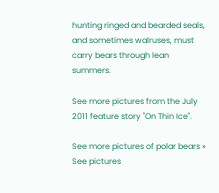hunting ringed and bearded seals, and sometimes walruses, must carry bears through lean summers.

See more pictures from the July 2011 feature story "On Thin Ice".

See more pictures of polar bears »
See pictures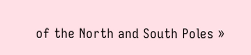of the North and South Poles »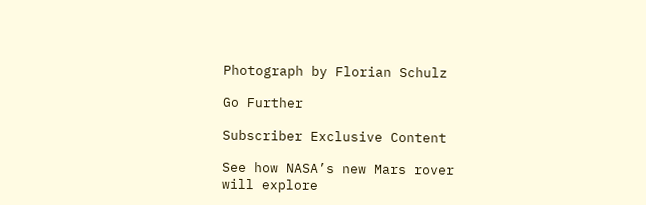Photograph by Florian Schulz

Go Further

Subscriber Exclusive Content

See how NASA’s new Mars rover will explore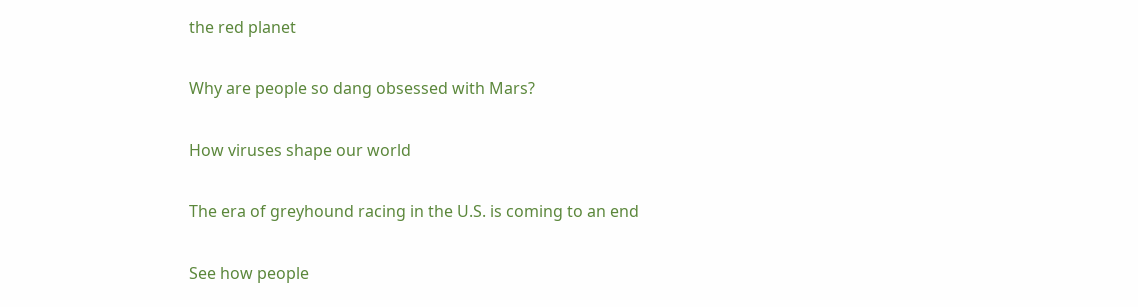the red planet

Why are people so dang obsessed with Mars?

How viruses shape our world

The era of greyhound racing in the U.S. is coming to an end

See how people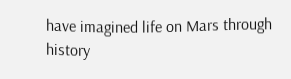have imagined life on Mars through history